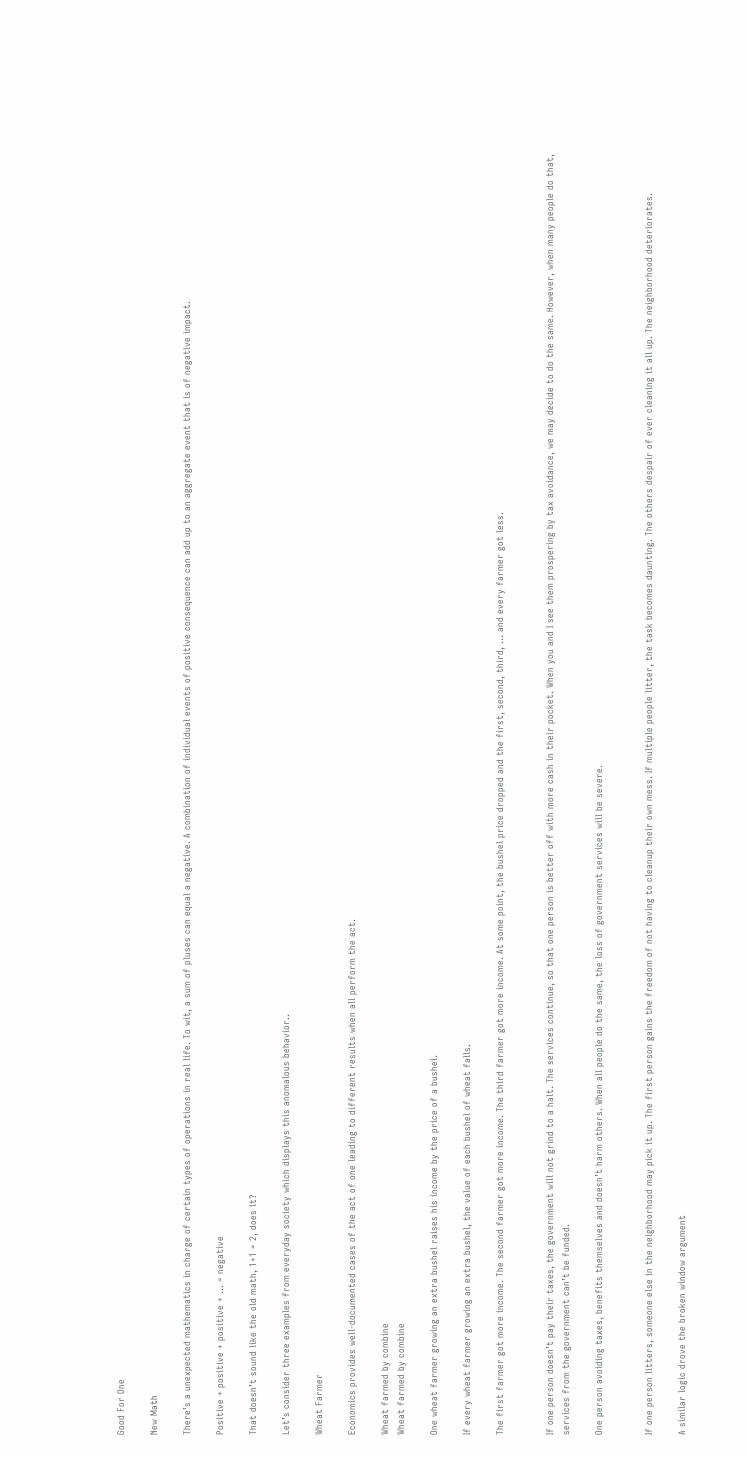Good For One

New Math

There’s a unexpected mathematics in charge of certain types of operations in real life. To wit, a sum of pluses can equal a negative. A combination of individual events of positive consequence can add up to an aggregate event that is of negative impact.

Positive + positive + positive + … = negative

That doesn’t sound like the old math, 1+1 = 2, does it?

Let’s consider three examples from everyday society which displays this anomalous behavior..

Wheat Farmer

Economics provides well-documented cases of the act of one leading to different results when all perform the act.

Wheat farmed by combine
Wheat farmed by combine

One wheat farmer growing an extra bushel raises his income by the price of a bushel.

If every wheat farmer growing an extra bushel, the value of each bushel of wheat falls.

The first farmer got more income. The second farmer got more income. The third farmer got more income. At some point, the bushel price dropped and the first, second, third, … and every farmer got less.


If one person doesn’t pay their taxes, the government will not grind to a halt. The services continue, so that one person is better off with more cash in their pocket. When you and I see them prospering by tax avoidance, we may decide to do the same. However, when many people do that, services from the government can’t be funded.

One person avoiding taxes, benefits themselves and doesn’t harm others. When all people do the same, the loss of government services will be severe.


If one person litters, someone else in the neighborhood may pick it up. The first person gains the freedom of not having to cleanup their own mess. If multiple people litter, the task becomes daunting. The others despair of ever cleaning it all up. The neighborhood deteriorates.

A similar logic drove the broken window argument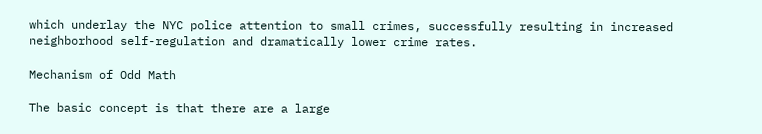which underlay the NYC police attention to small crimes, successfully resulting in increased neighborhood self-regulation and dramatically lower crime rates.

Mechanism of Odd Math

The basic concept is that there are a large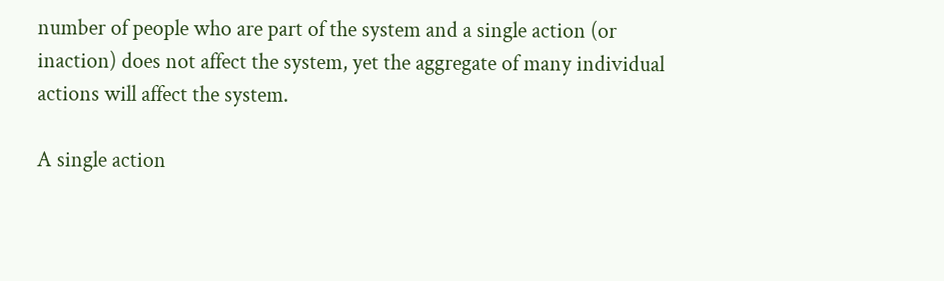number of people who are part of the system and a single action (or inaction) does not affect the system, yet the aggregate of many individual actions will affect the system.

A single action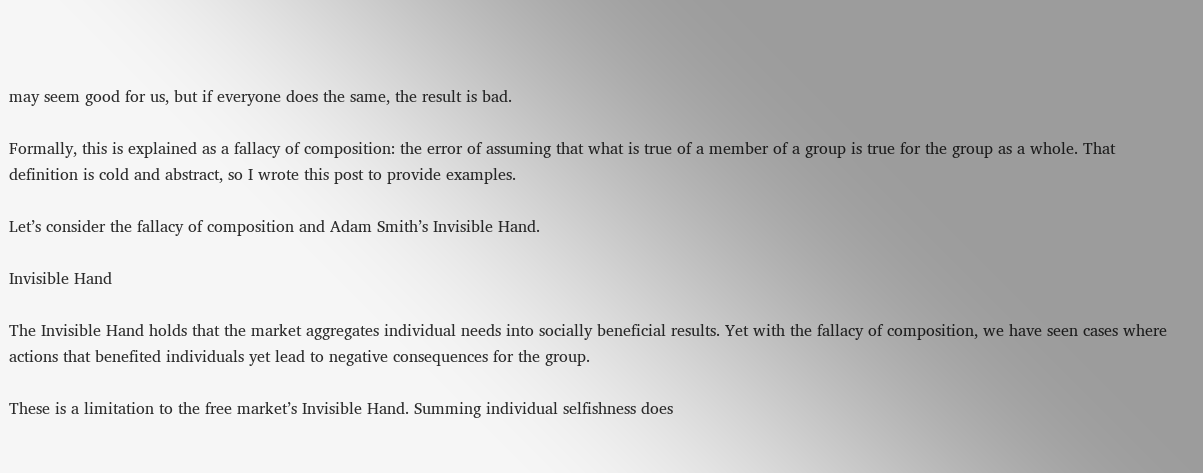may seem good for us, but if everyone does the same, the result is bad.

Formally, this is explained as a fallacy of composition: the error of assuming that what is true of a member of a group is true for the group as a whole. That definition is cold and abstract, so I wrote this post to provide examples.

Let’s consider the fallacy of composition and Adam Smith’s Invisible Hand.

Invisible Hand

The Invisible Hand holds that the market aggregates individual needs into socially beneficial results. Yet with the fallacy of composition, we have seen cases where actions that benefited individuals yet lead to negative consequences for the group.

These is a limitation to the free market’s Invisible Hand. Summing individual selfishness does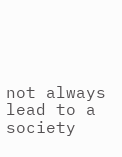not always lead to a society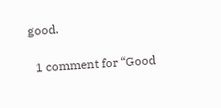good.

  1 comment for “Good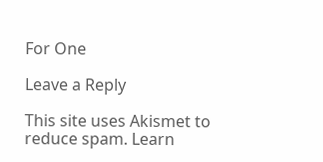For One

Leave a Reply

This site uses Akismet to reduce spam. Learn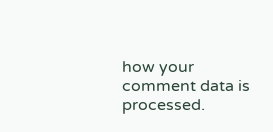how your comment data is processed.